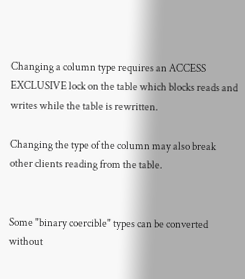Changing a column type requires an ACCESS EXCLUSIVE lock on the table which blocks reads and writes while the table is rewritten.

Changing the type of the column may also break other clients reading from the table.


Some "binary coercible" types can be converted without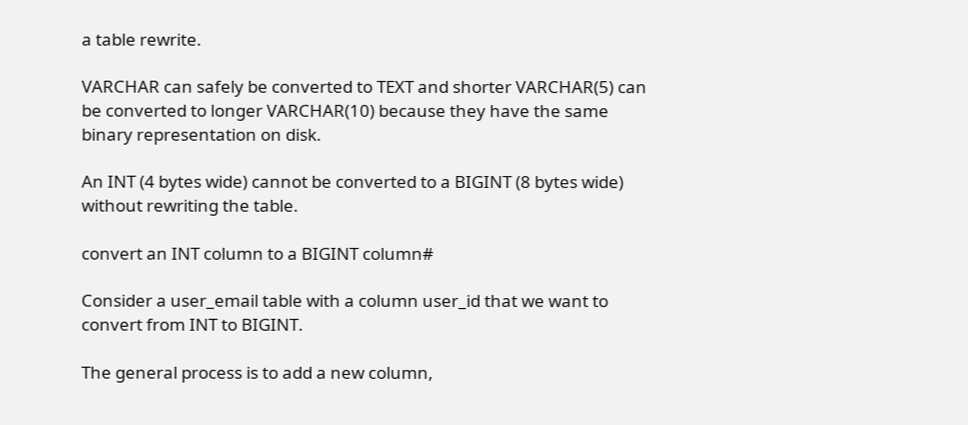a table rewrite.

VARCHAR can safely be converted to TEXT and shorter VARCHAR(5) can be converted to longer VARCHAR(10) because they have the same binary representation on disk.

An INT (4 bytes wide) cannot be converted to a BIGINT (8 bytes wide) without rewriting the table.

convert an INT column to a BIGINT column#

Consider a user_email table with a column user_id that we want to convert from INT to BIGINT.

The general process is to add a new column,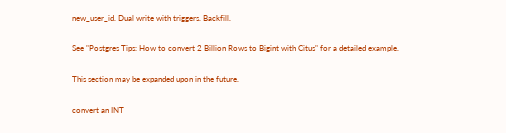new_user_id. Dual write with triggers. Backfill.

See "Postgres Tips: How to convert 2 Billion Rows to Bigint with Citus" for a detailed example.

This section may be expanded upon in the future.

convert an INT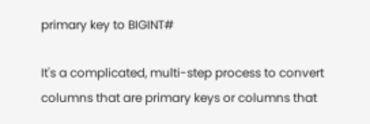primary key to BIGINT#

It's a complicated, multi-step process to convert columns that are primary keys or columns that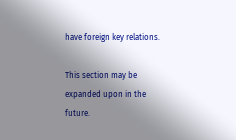have foreign key relations.

This section may be expanded upon in the future.